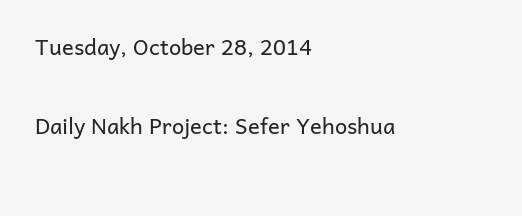Tuesday, October 28, 2014

Daily Nakh Project: Sefer Yehoshua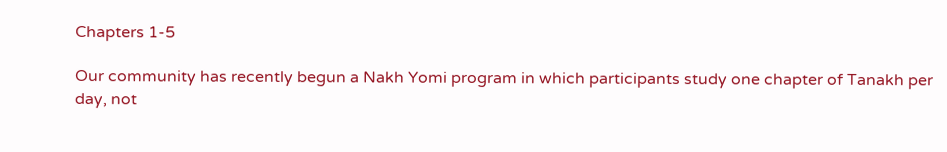Chapters 1-5

Our community has recently begun a Nakh Yomi program in which participants study one chapter of Tanakh per day, not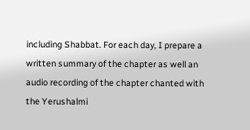including Shabbat. For each day, I prepare a written summary of the chapter as well an audio recording of the chapter chanted with the Yerushalmi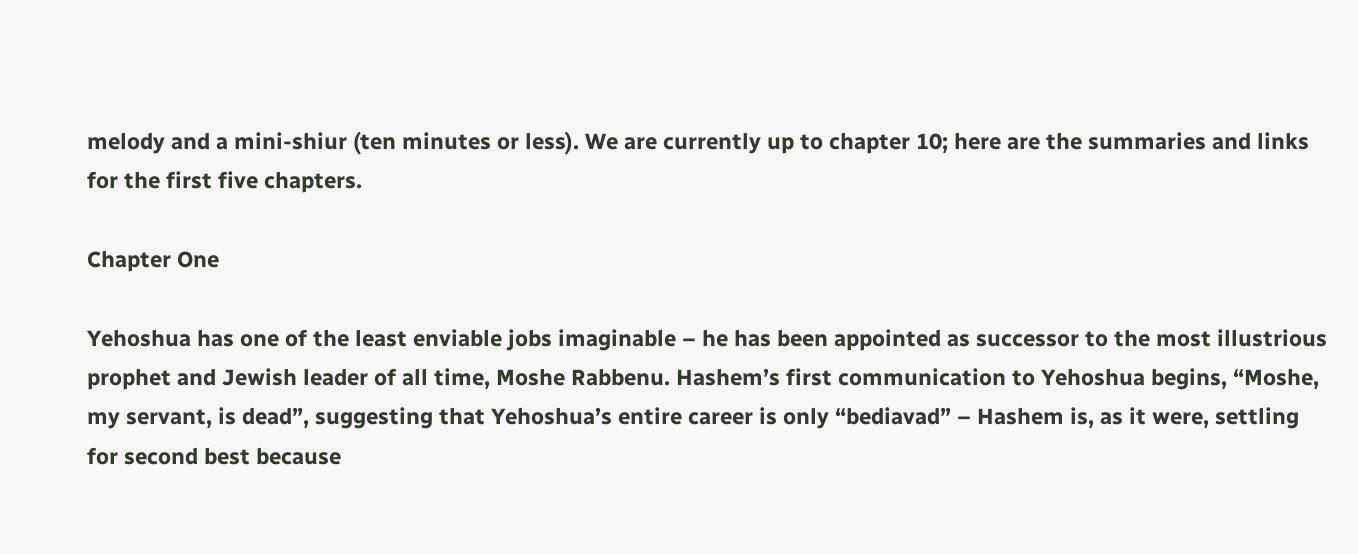melody and a mini-shiur (ten minutes or less). We are currently up to chapter 10; here are the summaries and links for the first five chapters.

Chapter One

Yehoshua has one of the least enviable jobs imaginable – he has been appointed as successor to the most illustrious prophet and Jewish leader of all time, Moshe Rabbenu. Hashem’s first communication to Yehoshua begins, “Moshe, my servant, is dead”, suggesting that Yehoshua’s entire career is only “bediavad” – Hashem is, as it were, settling for second best because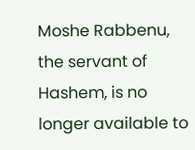Moshe Rabbenu, the servant of Hashem, is no longer available to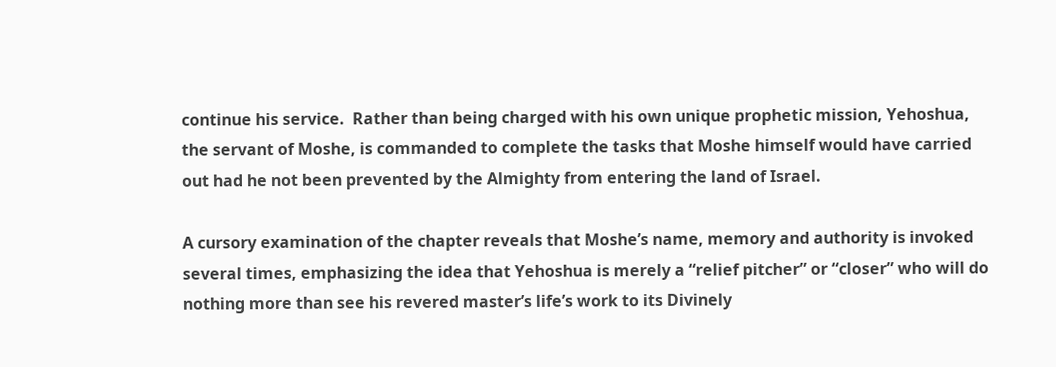continue his service.  Rather than being charged with his own unique prophetic mission, Yehoshua, the servant of Moshe, is commanded to complete the tasks that Moshe himself would have carried out had he not been prevented by the Almighty from entering the land of Israel.

A cursory examination of the chapter reveals that Moshe’s name, memory and authority is invoked several times, emphasizing the idea that Yehoshua is merely a “relief pitcher” or “closer” who will do nothing more than see his revered master’s life’s work to its Divinely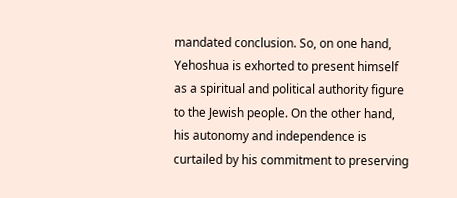mandated conclusion. So, on one hand, Yehoshua is exhorted to present himself as a spiritual and political authority figure to the Jewish people. On the other hand, his autonomy and independence is curtailed by his commitment to preserving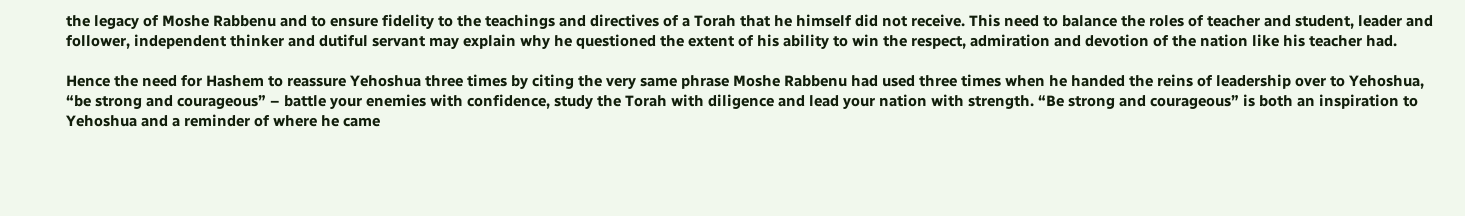the legacy of Moshe Rabbenu and to ensure fidelity to the teachings and directives of a Torah that he himself did not receive. This need to balance the roles of teacher and student, leader and follower, independent thinker and dutiful servant may explain why he questioned the extent of his ability to win the respect, admiration and devotion of the nation like his teacher had.

Hence the need for Hashem to reassure Yehoshua three times by citing the very same phrase Moshe Rabbenu had used three times when he handed the reins of leadership over to Yehoshua, “be strong and courageous” – battle your enemies with confidence, study the Torah with diligence and lead your nation with strength. “Be strong and courageous” is both an inspiration to Yehoshua and a reminder of where he came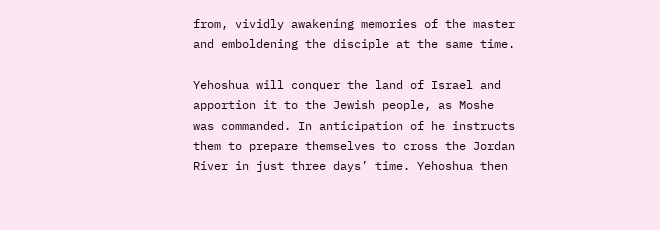from, vividly awakening memories of the master and emboldening the disciple at the same time.

Yehoshua will conquer the land of Israel and apportion it to the Jewish people, as Moshe was commanded. In anticipation of he instructs them to prepare themselves to cross the Jordan River in just three days’ time. Yehoshua then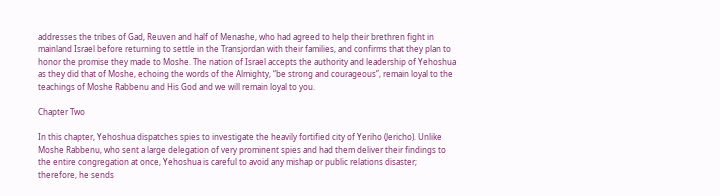addresses the tribes of Gad, Reuven and half of Menashe, who had agreed to help their brethren fight in mainland Israel before returning to settle in the Transjordan with their families, and confirms that they plan to honor the promise they made to Moshe. The nation of Israel accepts the authority and leadership of Yehoshua as they did that of Moshe, echoing the words of the Almighty, “be strong and courageous”, remain loyal to the teachings of Moshe Rabbenu and His God and we will remain loyal to you.

Chapter Two

In this chapter, Yehoshua dispatches spies to investigate the heavily fortified city of Yeriho (Jericho). Unlike Moshe Rabbenu, who sent a large delegation of very prominent spies and had them deliver their findings to the entire congregation at once, Yehoshua is careful to avoid any mishap or public relations disaster; therefore, he sends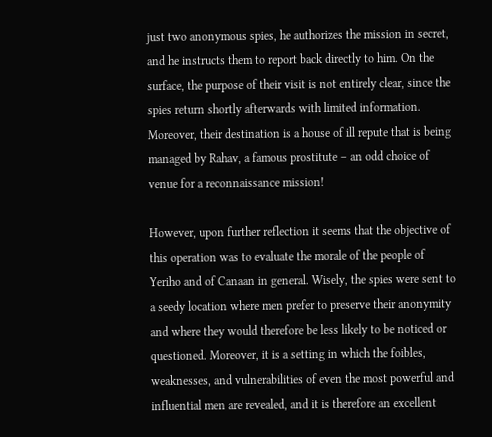just two anonymous spies, he authorizes the mission in secret, and he instructs them to report back directly to him. On the surface, the purpose of their visit is not entirely clear, since the spies return shortly afterwards with limited information. Moreover, their destination is a house of ill repute that is being managed by Rahav, a famous prostitute – an odd choice of venue for a reconnaissance mission!

However, upon further reflection it seems that the objective of this operation was to evaluate the morale of the people of Yeriho and of Canaan in general. Wisely, the spies were sent to a seedy location where men prefer to preserve their anonymity and where they would therefore be less likely to be noticed or questioned. Moreover, it is a setting in which the foibles, weaknesses, and vulnerabilities of even the most powerful and influential men are revealed, and it is therefore an excellent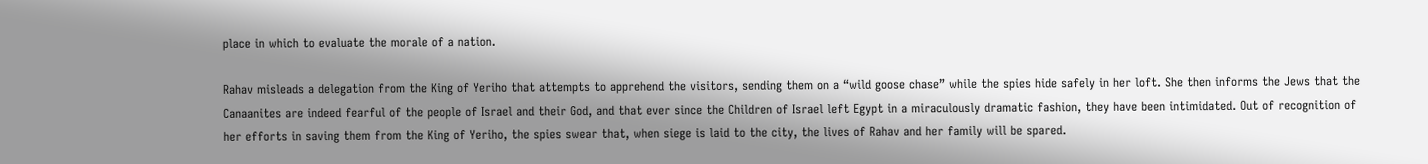place in which to evaluate the morale of a nation.

Rahav misleads a delegation from the King of Yeriho that attempts to apprehend the visitors, sending them on a “wild goose chase” while the spies hide safely in her loft. She then informs the Jews that the Canaanites are indeed fearful of the people of Israel and their God, and that ever since the Children of Israel left Egypt in a miraculously dramatic fashion, they have been intimidated. Out of recognition of her efforts in saving them from the King of Yeriho, the spies swear that, when siege is laid to the city, the lives of Rahav and her family will be spared.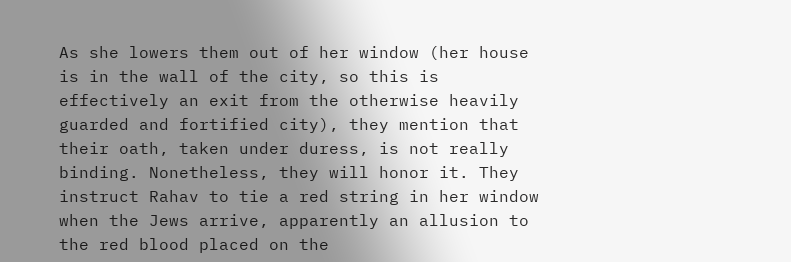As she lowers them out of her window (her house is in the wall of the city, so this is effectively an exit from the otherwise heavily guarded and fortified city), they mention that their oath, taken under duress, is not really binding. Nonetheless, they will honor it. They instruct Rahav to tie a red string in her window when the Jews arrive, apparently an allusion to the red blood placed on the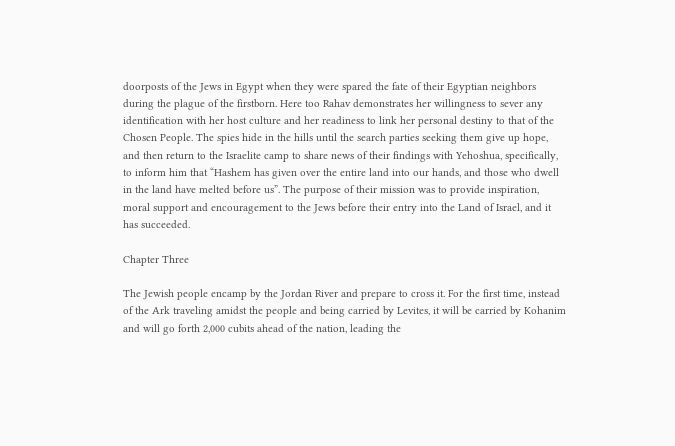doorposts of the Jews in Egypt when they were spared the fate of their Egyptian neighbors during the plague of the firstborn. Here too Rahav demonstrates her willingness to sever any identification with her host culture and her readiness to link her personal destiny to that of the Chosen People. The spies hide in the hills until the search parties seeking them give up hope, and then return to the Israelite camp to share news of their findings with Yehoshua, specifically, to inform him that “Hashem has given over the entire land into our hands, and those who dwell in the land have melted before us”. The purpose of their mission was to provide inspiration, moral support and encouragement to the Jews before their entry into the Land of Israel, and it has succeeded.

Chapter Three

The Jewish people encamp by the Jordan River and prepare to cross it. For the first time, instead of the Ark traveling amidst the people and being carried by Levites, it will be carried by Kohanim and will go forth 2,000 cubits ahead of the nation, leading the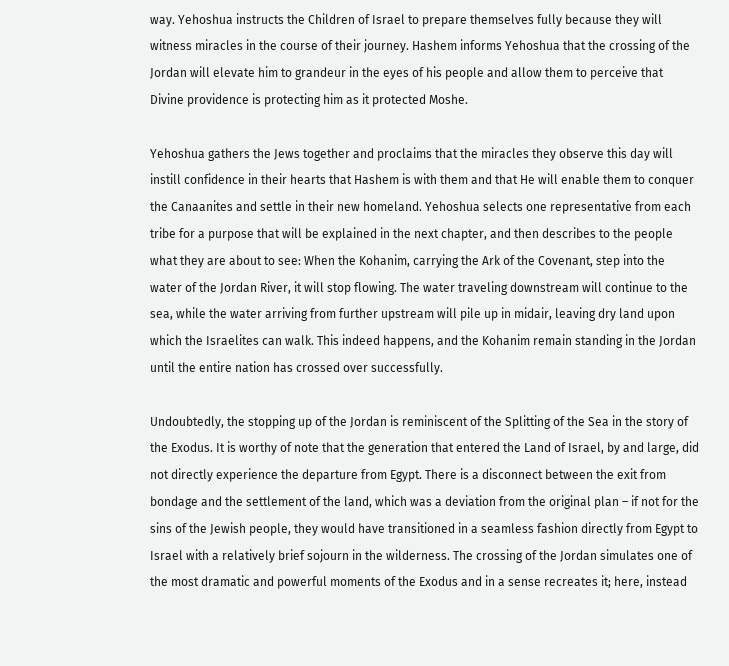way. Yehoshua instructs the Children of Israel to prepare themselves fully because they will witness miracles in the course of their journey. Hashem informs Yehoshua that the crossing of the Jordan will elevate him to grandeur in the eyes of his people and allow them to perceive that Divine providence is protecting him as it protected Moshe.

Yehoshua gathers the Jews together and proclaims that the miracles they observe this day will instill confidence in their hearts that Hashem is with them and that He will enable them to conquer the Canaanites and settle in their new homeland. Yehoshua selects one representative from each tribe for a purpose that will be explained in the next chapter, and then describes to the people what they are about to see: When the Kohanim, carrying the Ark of the Covenant, step into the water of the Jordan River, it will stop flowing. The water traveling downstream will continue to the sea, while the water arriving from further upstream will pile up in midair, leaving dry land upon which the Israelites can walk. This indeed happens, and the Kohanim remain standing in the Jordan until the entire nation has crossed over successfully.

Undoubtedly, the stopping up of the Jordan is reminiscent of the Splitting of the Sea in the story of the Exodus. It is worthy of note that the generation that entered the Land of Israel, by and large, did not directly experience the departure from Egypt. There is a disconnect between the exit from bondage and the settlement of the land, which was a deviation from the original plan – if not for the sins of the Jewish people, they would have transitioned in a seamless fashion directly from Egypt to Israel with a relatively brief sojourn in the wilderness. The crossing of the Jordan simulates one of the most dramatic and powerful moments of the Exodus and in a sense recreates it; here, instead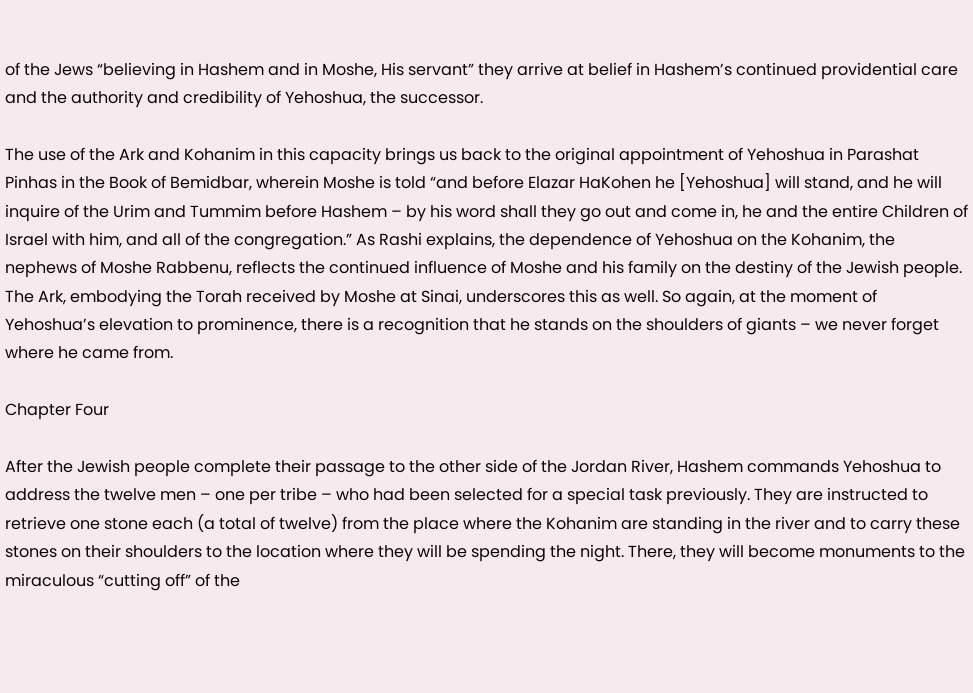of the Jews “believing in Hashem and in Moshe, His servant” they arrive at belief in Hashem’s continued providential care and the authority and credibility of Yehoshua, the successor.

The use of the Ark and Kohanim in this capacity brings us back to the original appointment of Yehoshua in Parashat Pinhas in the Book of Bemidbar, wherein Moshe is told “and before Elazar HaKohen he [Yehoshua] will stand, and he will inquire of the Urim and Tummim before Hashem – by his word shall they go out and come in, he and the entire Children of Israel with him, and all of the congregation.” As Rashi explains, the dependence of Yehoshua on the Kohanim, the nephews of Moshe Rabbenu, reflects the continued influence of Moshe and his family on the destiny of the Jewish people. The Ark, embodying the Torah received by Moshe at Sinai, underscores this as well. So again, at the moment of Yehoshua’s elevation to prominence, there is a recognition that he stands on the shoulders of giants – we never forget where he came from.

Chapter Four

After the Jewish people complete their passage to the other side of the Jordan River, Hashem commands Yehoshua to address the twelve men – one per tribe – who had been selected for a special task previously. They are instructed to retrieve one stone each (a total of twelve) from the place where the Kohanim are standing in the river and to carry these stones on their shoulders to the location where they will be spending the night. There, they will become monuments to the miraculous “cutting off” of the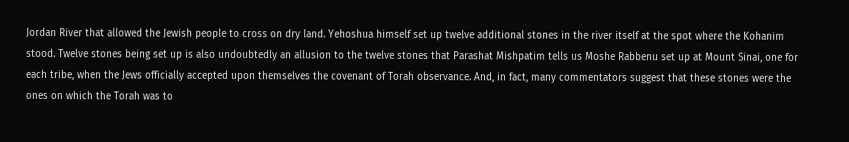Jordan River that allowed the Jewish people to cross on dry land. Yehoshua himself set up twelve additional stones in the river itself at the spot where the Kohanim stood. Twelve stones being set up is also undoubtedly an allusion to the twelve stones that Parashat Mishpatim tells us Moshe Rabbenu set up at Mount Sinai, one for each tribe, when the Jews officially accepted upon themselves the covenant of Torah observance. And, in fact, many commentators suggest that these stones were the ones on which the Torah was to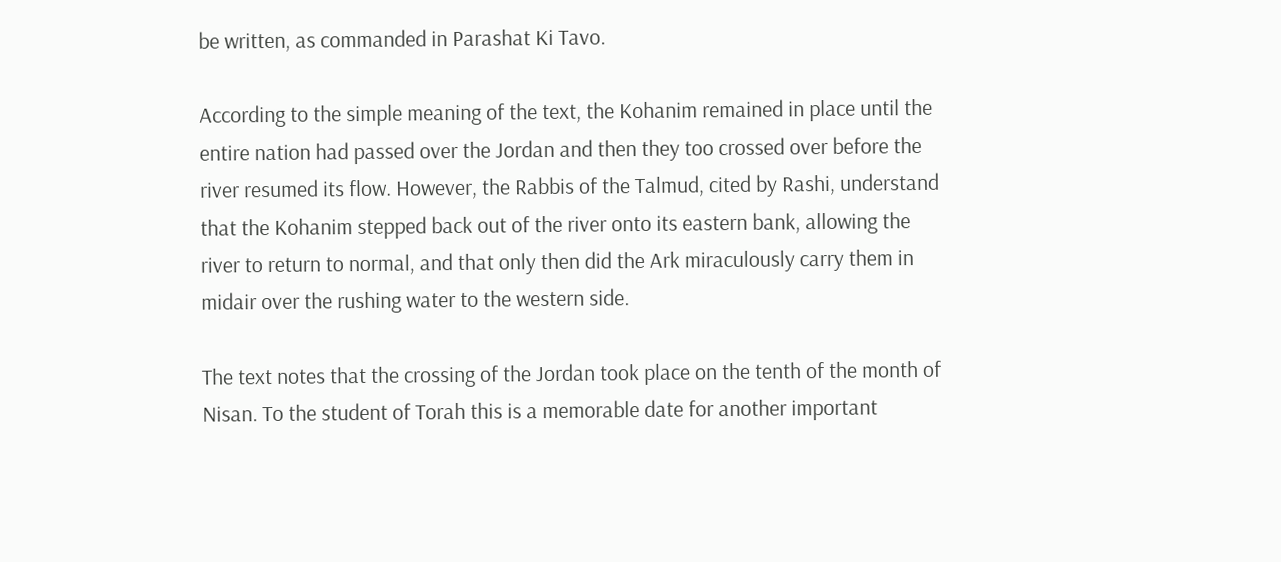be written, as commanded in Parashat Ki Tavo.

According to the simple meaning of the text, the Kohanim remained in place until the entire nation had passed over the Jordan and then they too crossed over before the river resumed its flow. However, the Rabbis of the Talmud, cited by Rashi, understand that the Kohanim stepped back out of the river onto its eastern bank, allowing the river to return to normal, and that only then did the Ark miraculously carry them in midair over the rushing water to the western side.

The text notes that the crossing of the Jordan took place on the tenth of the month of Nisan. To the student of Torah this is a memorable date for another important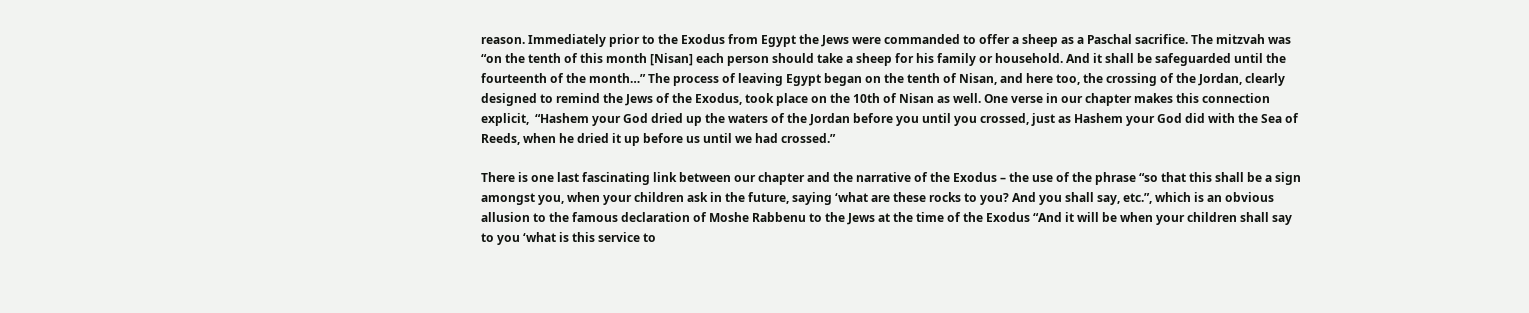reason. Immediately prior to the Exodus from Egypt the Jews were commanded to offer a sheep as a Paschal sacrifice. The mitzvah was “on the tenth of this month [Nisan] each person should take a sheep for his family or household. And it shall be safeguarded until the fourteenth of the month…” The process of leaving Egypt began on the tenth of Nisan, and here too, the crossing of the Jordan, clearly designed to remind the Jews of the Exodus, took place on the 10th of Nisan as well. One verse in our chapter makes this connection explicit,  “Hashem your God dried up the waters of the Jordan before you until you crossed, just as Hashem your God did with the Sea of Reeds, when he dried it up before us until we had crossed.”

There is one last fascinating link between our chapter and the narrative of the Exodus – the use of the phrase “so that this shall be a sign amongst you, when your children ask in the future, saying ‘what are these rocks to you? And you shall say, etc.”, which is an obvious allusion to the famous declaration of Moshe Rabbenu to the Jews at the time of the Exodus “And it will be when your children shall say to you ‘what is this service to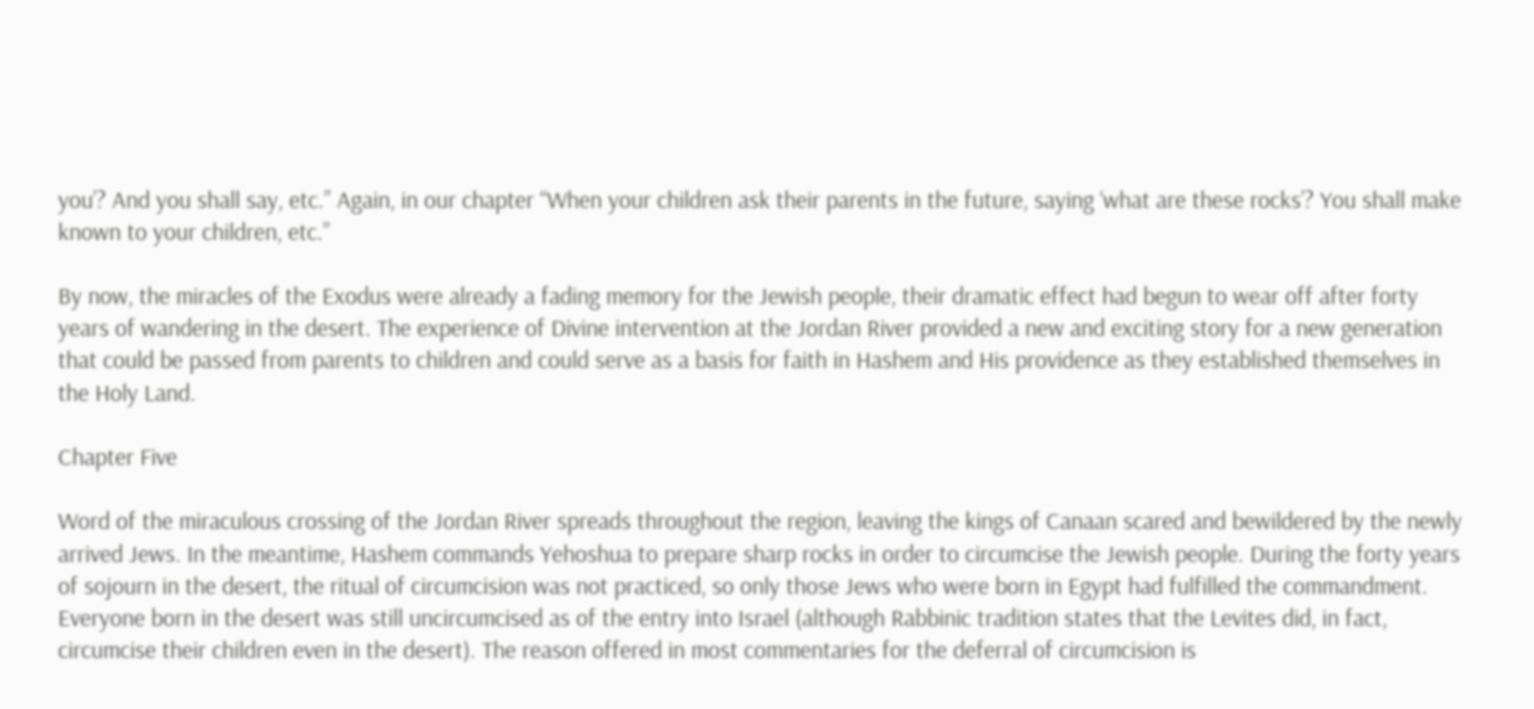you’? And you shall say, etc.” Again, in our chapter “When your children ask their parents in the future, saying ‘what are these rocks’? You shall make known to your children, etc.”

By now, the miracles of the Exodus were already a fading memory for the Jewish people, their dramatic effect had begun to wear off after forty years of wandering in the desert. The experience of Divine intervention at the Jordan River provided a new and exciting story for a new generation that could be passed from parents to children and could serve as a basis for faith in Hashem and His providence as they established themselves in the Holy Land.

Chapter Five

Word of the miraculous crossing of the Jordan River spreads throughout the region, leaving the kings of Canaan scared and bewildered by the newly arrived Jews. In the meantime, Hashem commands Yehoshua to prepare sharp rocks in order to circumcise the Jewish people. During the forty years of sojourn in the desert, the ritual of circumcision was not practiced, so only those Jews who were born in Egypt had fulfilled the commandment. Everyone born in the desert was still uncircumcised as of the entry into Israel (although Rabbinic tradition states that the Levites did, in fact, circumcise their children even in the desert). The reason offered in most commentaries for the deferral of circumcision is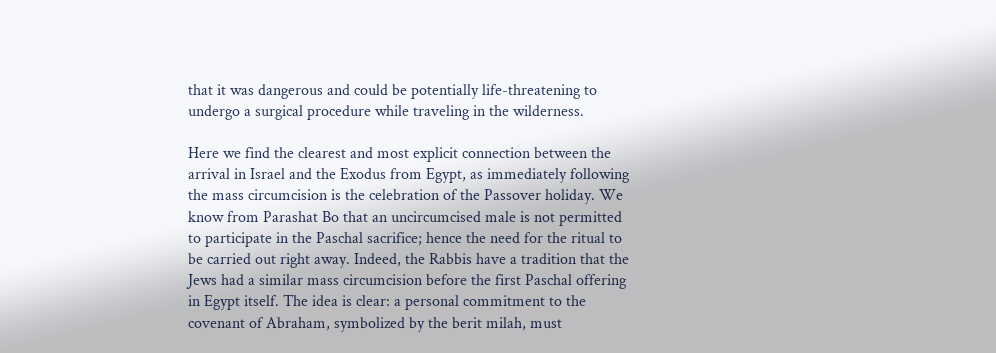that it was dangerous and could be potentially life-threatening to undergo a surgical procedure while traveling in the wilderness.

Here we find the clearest and most explicit connection between the arrival in Israel and the Exodus from Egypt, as immediately following the mass circumcision is the celebration of the Passover holiday. We know from Parashat Bo that an uncircumcised male is not permitted to participate in the Paschal sacrifice; hence the need for the ritual to be carried out right away. Indeed, the Rabbis have a tradition that the Jews had a similar mass circumcision before the first Paschal offering in Egypt itself. The idea is clear: a personal commitment to the covenant of Abraham, symbolized by the berit milah, must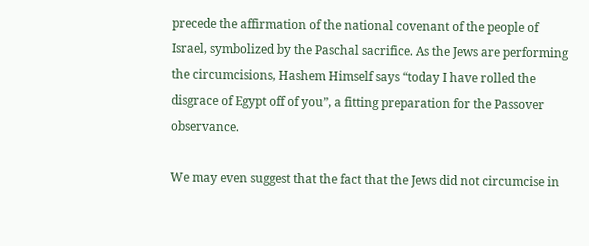precede the affirmation of the national covenant of the people of Israel, symbolized by the Paschal sacrifice. As the Jews are performing the circumcisions, Hashem Himself says “today I have rolled the disgrace of Egypt off of you”, a fitting preparation for the Passover observance.

We may even suggest that the fact that the Jews did not circumcise in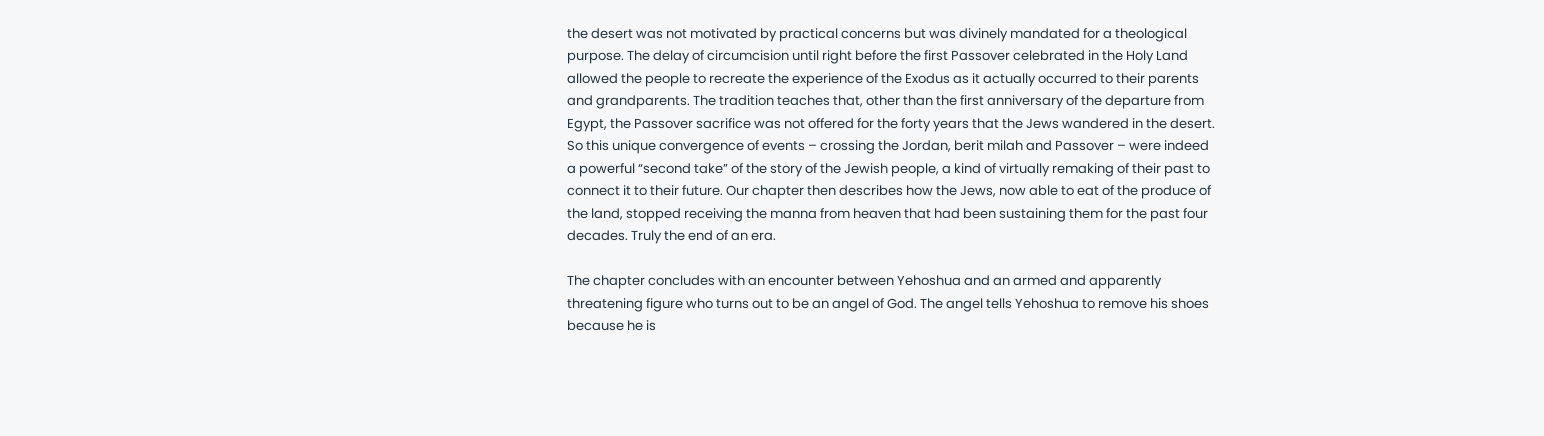the desert was not motivated by practical concerns but was divinely mandated for a theological purpose. The delay of circumcision until right before the first Passover celebrated in the Holy Land allowed the people to recreate the experience of the Exodus as it actually occurred to their parents and grandparents. The tradition teaches that, other than the first anniversary of the departure from Egypt, the Passover sacrifice was not offered for the forty years that the Jews wandered in the desert. So this unique convergence of events – crossing the Jordan, berit milah and Passover – were indeed a powerful “second take” of the story of the Jewish people, a kind of virtually remaking of their past to connect it to their future. Our chapter then describes how the Jews, now able to eat of the produce of the land, stopped receiving the manna from heaven that had been sustaining them for the past four decades. Truly the end of an era.

The chapter concludes with an encounter between Yehoshua and an armed and apparently threatening figure who turns out to be an angel of God. The angel tells Yehoshua to remove his shoes because he is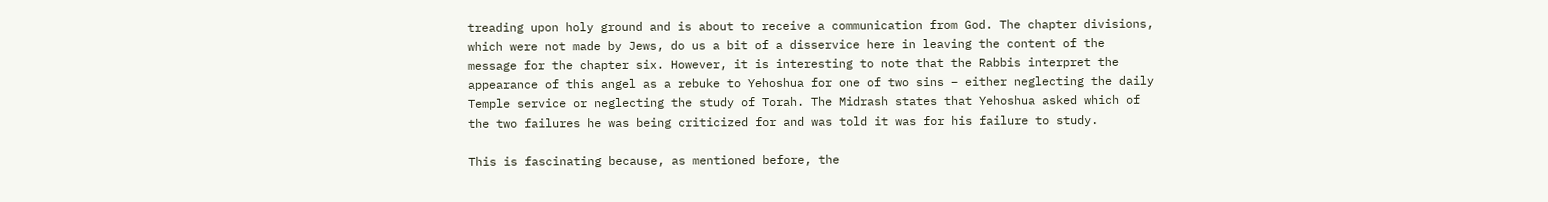treading upon holy ground and is about to receive a communication from God. The chapter divisions, which were not made by Jews, do us a bit of a disservice here in leaving the content of the message for the chapter six. However, it is interesting to note that the Rabbis interpret the appearance of this angel as a rebuke to Yehoshua for one of two sins – either neglecting the daily Temple service or neglecting the study of Torah. The Midrash states that Yehoshua asked which of the two failures he was being criticized for and was told it was for his failure to study.

This is fascinating because, as mentioned before, the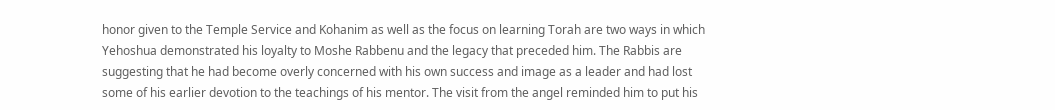honor given to the Temple Service and Kohanim as well as the focus on learning Torah are two ways in which Yehoshua demonstrated his loyalty to Moshe Rabbenu and the legacy that preceded him. The Rabbis are suggesting that he had become overly concerned with his own success and image as a leader and had lost some of his earlier devotion to the teachings of his mentor. The visit from the angel reminded him to put his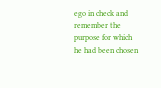ego in check and remember the purpose for which he had been chosen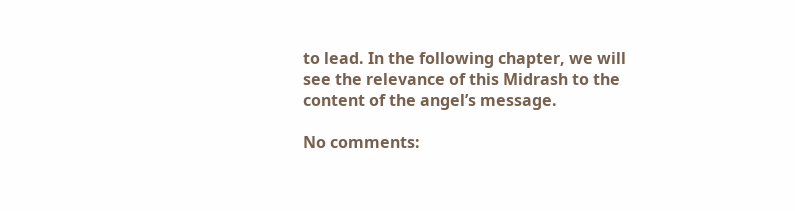to lead. In the following chapter, we will see the relevance of this Midrash to the content of the angel’s message.

No comments: